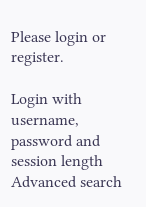Please login or register.

Login with username, password and session length
Advanced search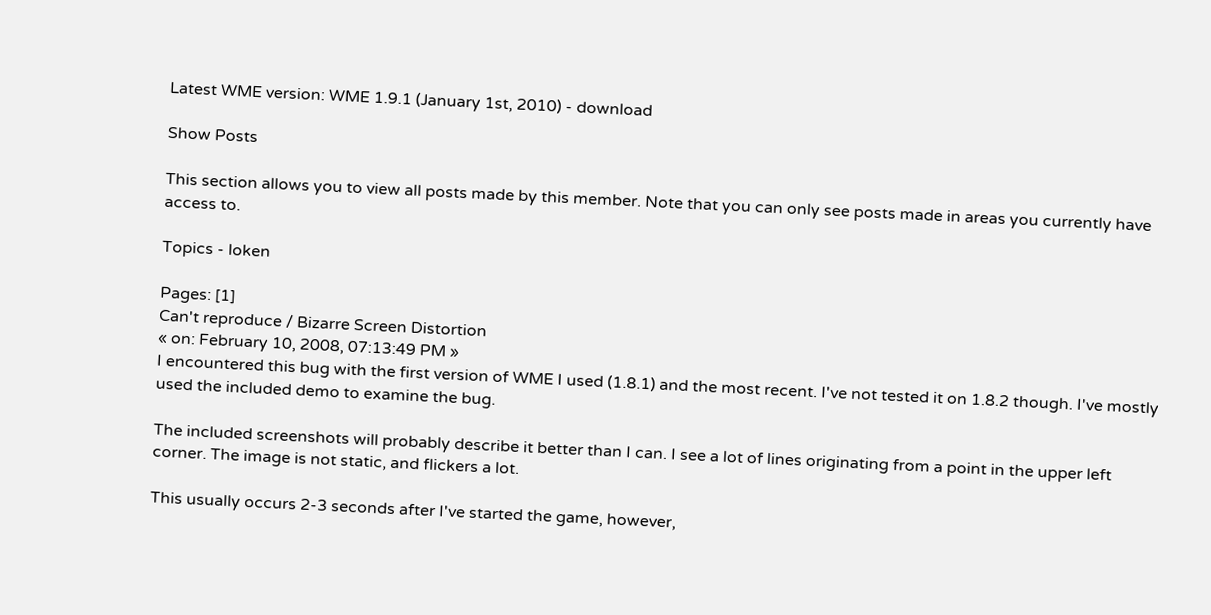Latest WME version: WME 1.9.1 (January 1st, 2010) - download

Show Posts

This section allows you to view all posts made by this member. Note that you can only see posts made in areas you currently have access to.

Topics - loken

Pages: [1]
Can't reproduce / Bizarre Screen Distortion
« on: February 10, 2008, 07:13:49 PM »
I encountered this bug with the first version of WME I used (1.8.1) and the most recent. I've not tested it on 1.8.2 though. I've mostly used the included demo to examine the bug.

The included screenshots will probably describe it better than I can. I see a lot of lines originating from a point in the upper left corner. The image is not static, and flickers a lot.

This usually occurs 2-3 seconds after I've started the game, however,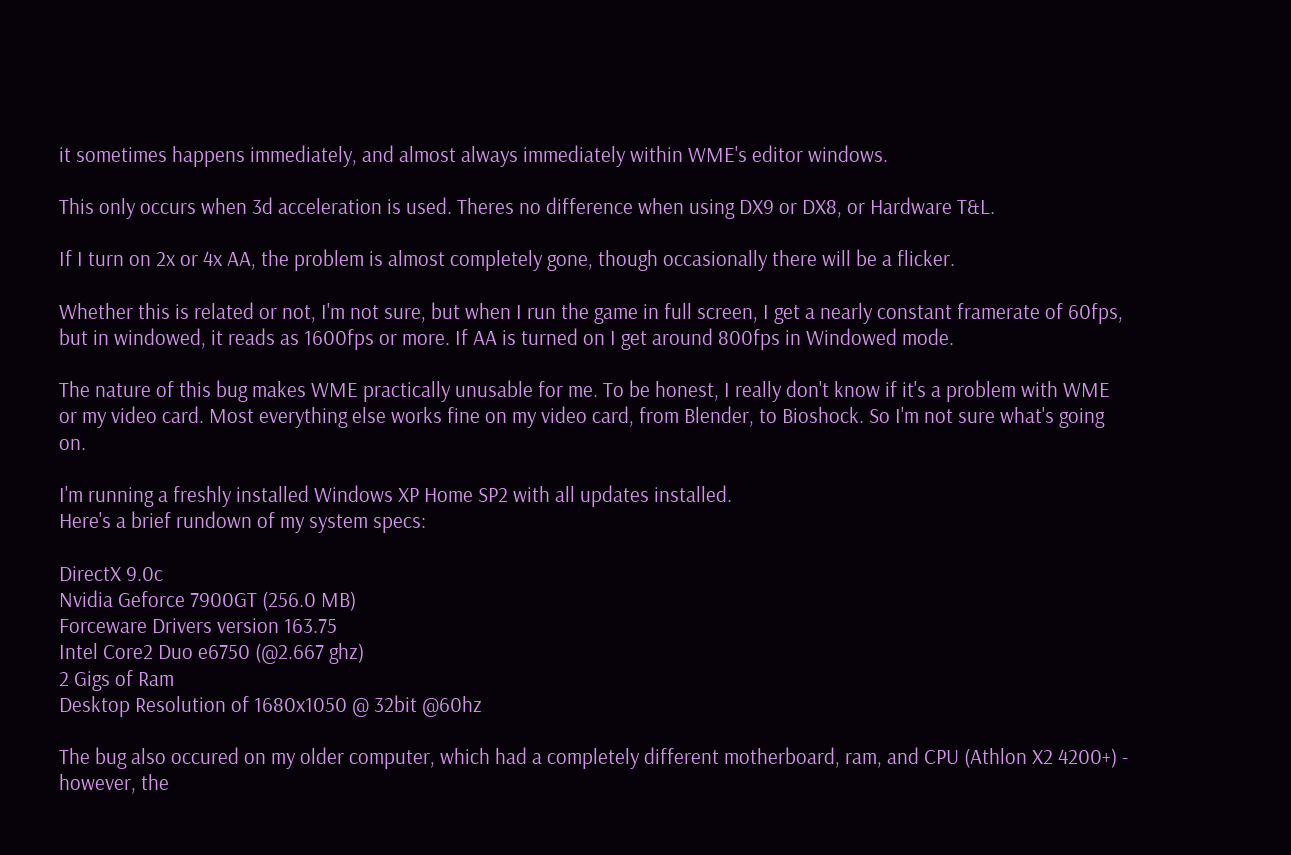it sometimes happens immediately, and almost always immediately within WME's editor windows.

This only occurs when 3d acceleration is used. Theres no difference when using DX9 or DX8, or Hardware T&L.

If I turn on 2x or 4x AA, the problem is almost completely gone, though occasionally there will be a flicker.

Whether this is related or not, I'm not sure, but when I run the game in full screen, I get a nearly constant framerate of 60fps, but in windowed, it reads as 1600fps or more. If AA is turned on I get around 800fps in Windowed mode.

The nature of this bug makes WME practically unusable for me. To be honest, I really don't know if it's a problem with WME or my video card. Most everything else works fine on my video card, from Blender, to Bioshock. So I'm not sure what's going on.

I'm running a freshly installed Windows XP Home SP2 with all updates installed.
Here's a brief rundown of my system specs:

DirectX 9.0c
Nvidia Geforce 7900GT (256.0 MB)
Forceware Drivers version 163.75
Intel Core2 Duo e6750 (@2.667 ghz)
2 Gigs of Ram
Desktop Resolution of 1680x1050 @ 32bit @60hz

The bug also occured on my older computer, which had a completely different motherboard, ram, and CPU (Athlon X2 4200+) - however, the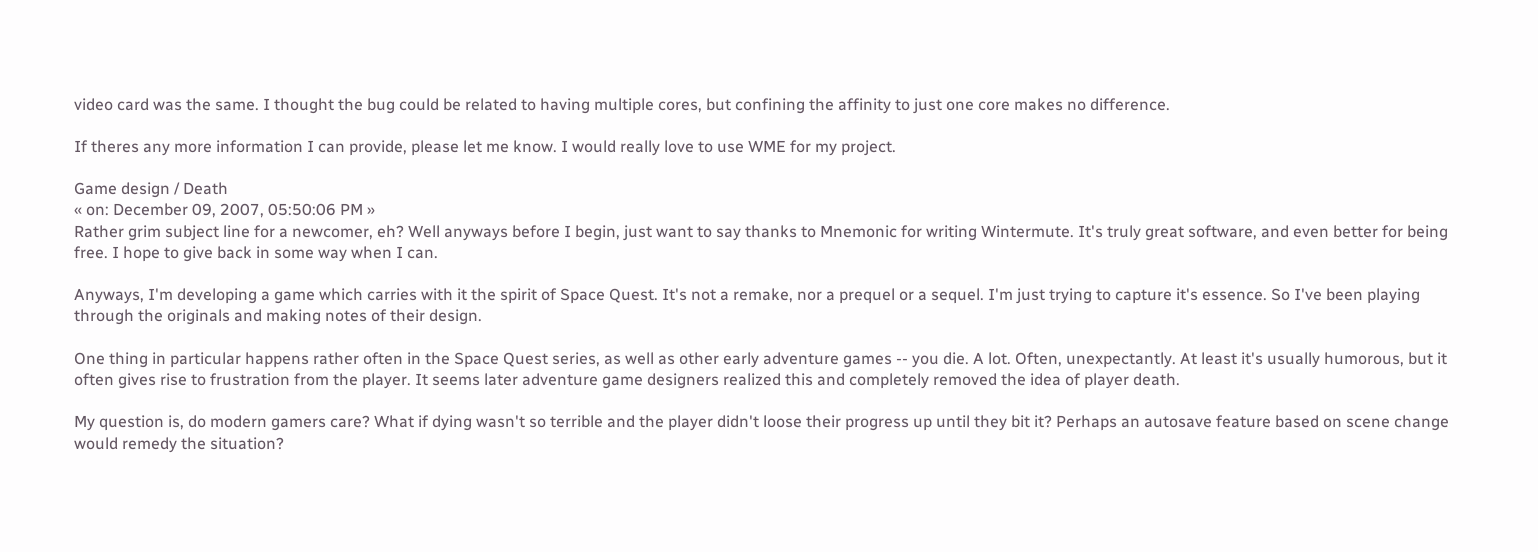video card was the same. I thought the bug could be related to having multiple cores, but confining the affinity to just one core makes no difference.

If theres any more information I can provide, please let me know. I would really love to use WME for my project.

Game design / Death
« on: December 09, 2007, 05:50:06 PM »
Rather grim subject line for a newcomer, eh? Well anyways before I begin, just want to say thanks to Mnemonic for writing Wintermute. It's truly great software, and even better for being free. I hope to give back in some way when I can.

Anyways, I'm developing a game which carries with it the spirit of Space Quest. It's not a remake, nor a prequel or a sequel. I'm just trying to capture it's essence. So I've been playing through the originals and making notes of their design.

One thing in particular happens rather often in the Space Quest series, as well as other early adventure games -- you die. A lot. Often, unexpectantly. At least it's usually humorous, but it often gives rise to frustration from the player. It seems later adventure game designers realized this and completely removed the idea of player death.

My question is, do modern gamers care? What if dying wasn't so terrible and the player didn't loose their progress up until they bit it? Perhaps an autosave feature based on scene change would remedy the situation?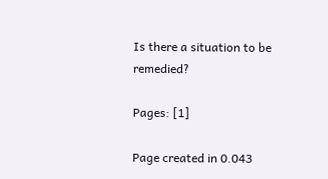Is there a situation to be remedied?

Pages: [1]

Page created in 0.043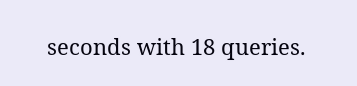seconds with 18 queries.